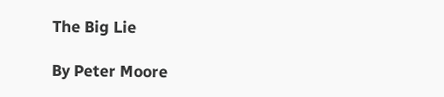The Big Lie

By Peter Moore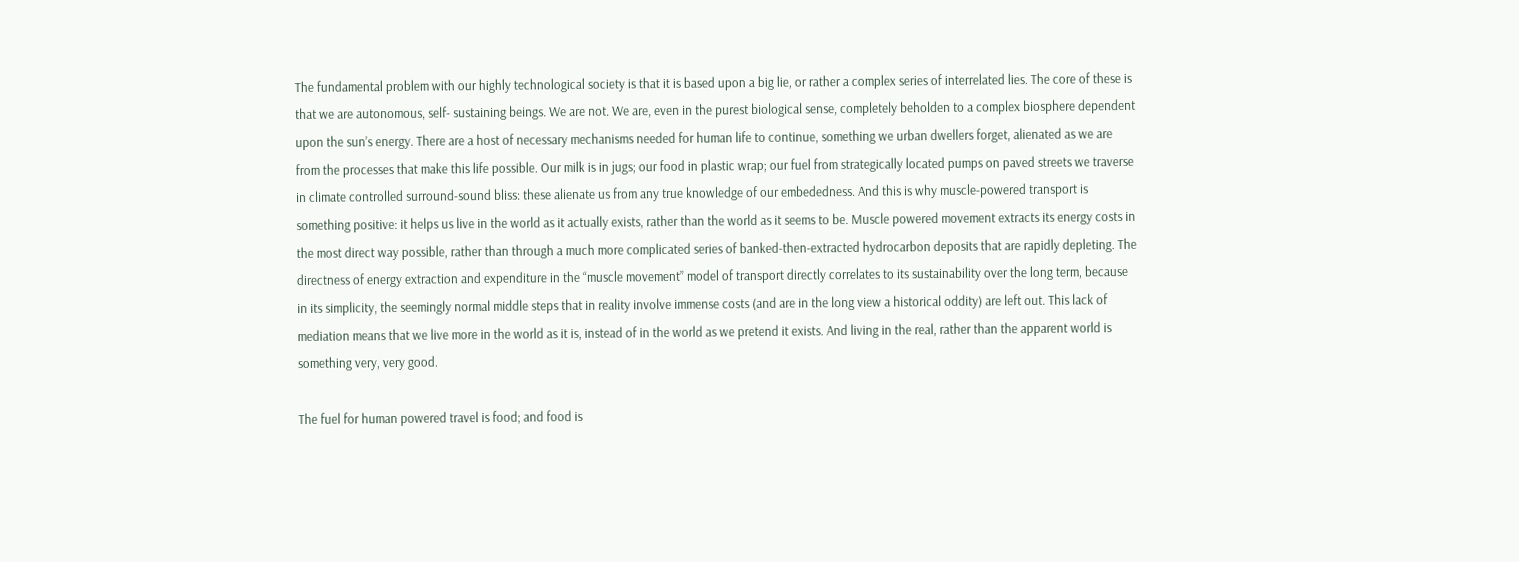The fundamental problem with our highly technological society is that it is based upon a big lie, or rather a complex series of interrelated lies. The core of these is that we are autonomous, self- sustaining beings. We are not. We are, even in the purest biological sense, completely beholden to a complex biosphere dependent upon the sun’s energy. There are a host of necessary mechanisms needed for human life to continue, something we urban dwellers forget, alienated as we are from the processes that make this life possible. Our milk is in jugs; our food in plastic wrap; our fuel from strategically located pumps on paved streets we traverse in climate controlled surround-sound bliss: these alienate us from any true knowledge of our embededness. And this is why muscle-powered transport is something positive: it helps us live in the world as it actually exists, rather than the world as it seems to be. Muscle powered movement extracts its energy costs in the most direct way possible, rather than through a much more complicated series of banked-then-extracted hydrocarbon deposits that are rapidly depleting. The directness of energy extraction and expenditure in the “muscle movement” model of transport directly correlates to its sustainability over the long term, because in its simplicity, the seemingly normal middle steps that in reality involve immense costs (and are in the long view a historical oddity) are left out. This lack of mediation means that we live more in the world as it is, instead of in the world as we pretend it exists. And living in the real, rather than the apparent world is something very, very good.

The fuel for human powered travel is food; and food is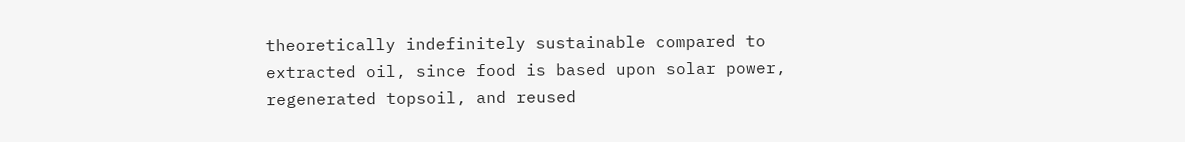theoretically indefinitely sustainable compared to extracted oil, since food is based upon solar power, regenerated topsoil, and reused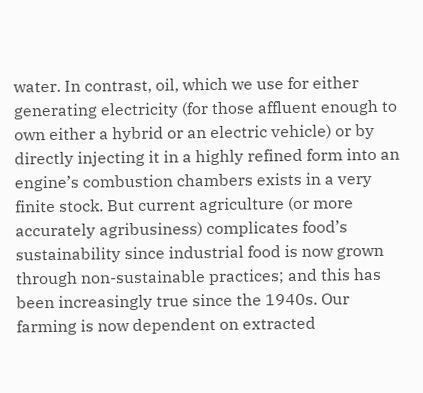water. In contrast, oil, which we use for either generating electricity (for those affluent enough to own either a hybrid or an electric vehicle) or by directly injecting it in a highly refined form into an engine’s combustion chambers exists in a very finite stock. But current agriculture (or more accurately agribusiness) complicates food’s sustainability since industrial food is now grown through non-sustainable practices; and this has been increasingly true since the 1940s. Our farming is now dependent on extracted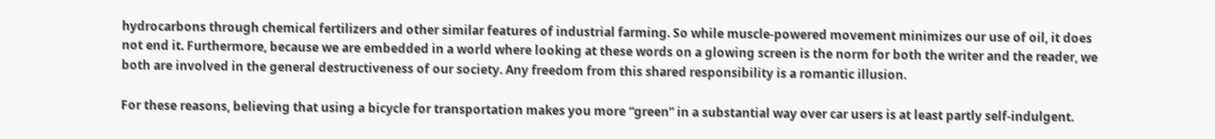hydrocarbons through chemical fertilizers and other similar features of industrial farming. So while muscle-powered movement minimizes our use of oil, it does not end it. Furthermore, because we are embedded in a world where looking at these words on a glowing screen is the norm for both the writer and the reader, we both are involved in the general destructiveness of our society. Any freedom from this shared responsibility is a romantic illusion.

For these reasons, believing that using a bicycle for transportation makes you more “green” in a substantial way over car users is at least partly self-indulgent.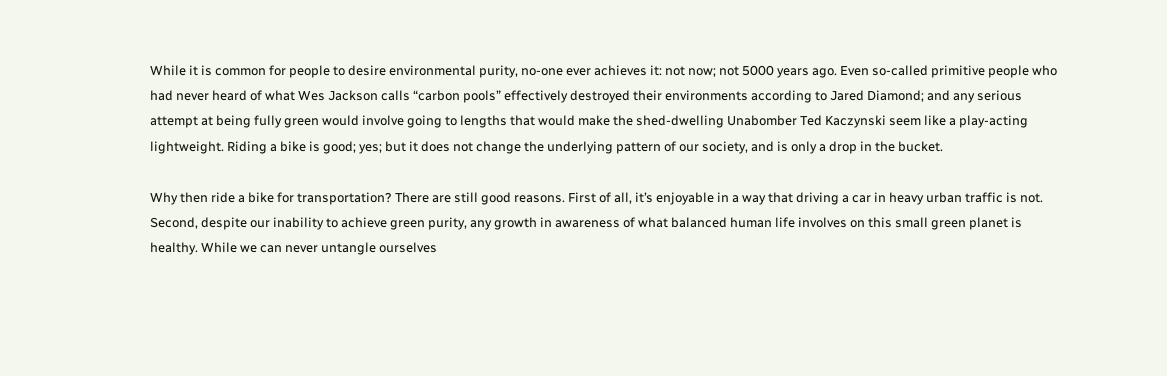While it is common for people to desire environmental purity, no-one ever achieves it: not now; not 5000 years ago. Even so-called primitive people who had never heard of what Wes Jackson calls “carbon pools” effectively destroyed their environments according to Jared Diamond; and any serious attempt at being fully green would involve going to lengths that would make the shed-dwelling Unabomber Ted Kaczynski seem like a play-acting lightweight. Riding a bike is good; yes; but it does not change the underlying pattern of our society, and is only a drop in the bucket.

Why then ride a bike for transportation? There are still good reasons. First of all, it’s enjoyable in a way that driving a car in heavy urban traffic is not. Second, despite our inability to achieve green purity, any growth in awareness of what balanced human life involves on this small green planet is healthy. While we can never untangle ourselves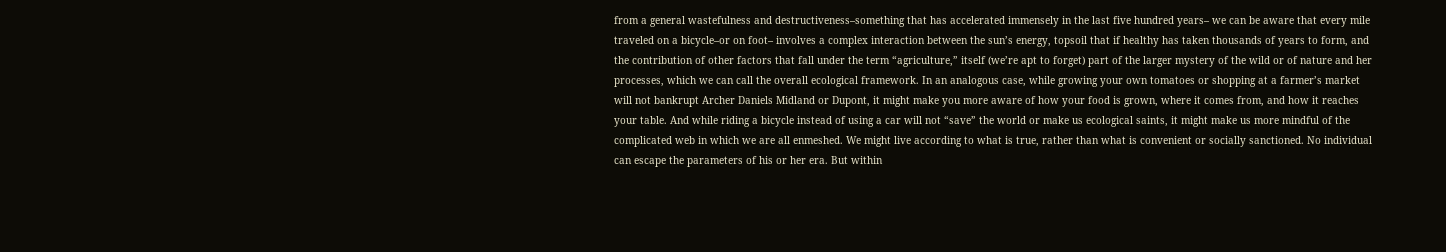from a general wastefulness and destructiveness–something that has accelerated immensely in the last five hundred years– we can be aware that every mile traveled on a bicycle–or on foot– involves a complex interaction between the sun’s energy, topsoil that if healthy has taken thousands of years to form, and the contribution of other factors that fall under the term “agriculture,” itself (we’re apt to forget) part of the larger mystery of the wild or of nature and her processes, which we can call the overall ecological framework. In an analogous case, while growing your own tomatoes or shopping at a farmer’s market will not bankrupt Archer Daniels Midland or Dupont, it might make you more aware of how your food is grown, where it comes from, and how it reaches your table. And while riding a bicycle instead of using a car will not “save” the world or make us ecological saints, it might make us more mindful of the complicated web in which we are all enmeshed. We might live according to what is true, rather than what is convenient or socially sanctioned. No individual can escape the parameters of his or her era. But within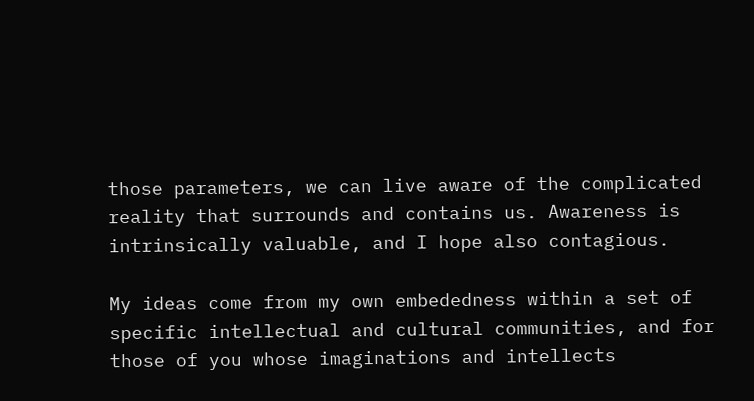those parameters, we can live aware of the complicated reality that surrounds and contains us. Awareness is intrinsically valuable, and I hope also contagious.

My ideas come from my own embededness within a set of specific intellectual and cultural communities, and for those of you whose imaginations and intellects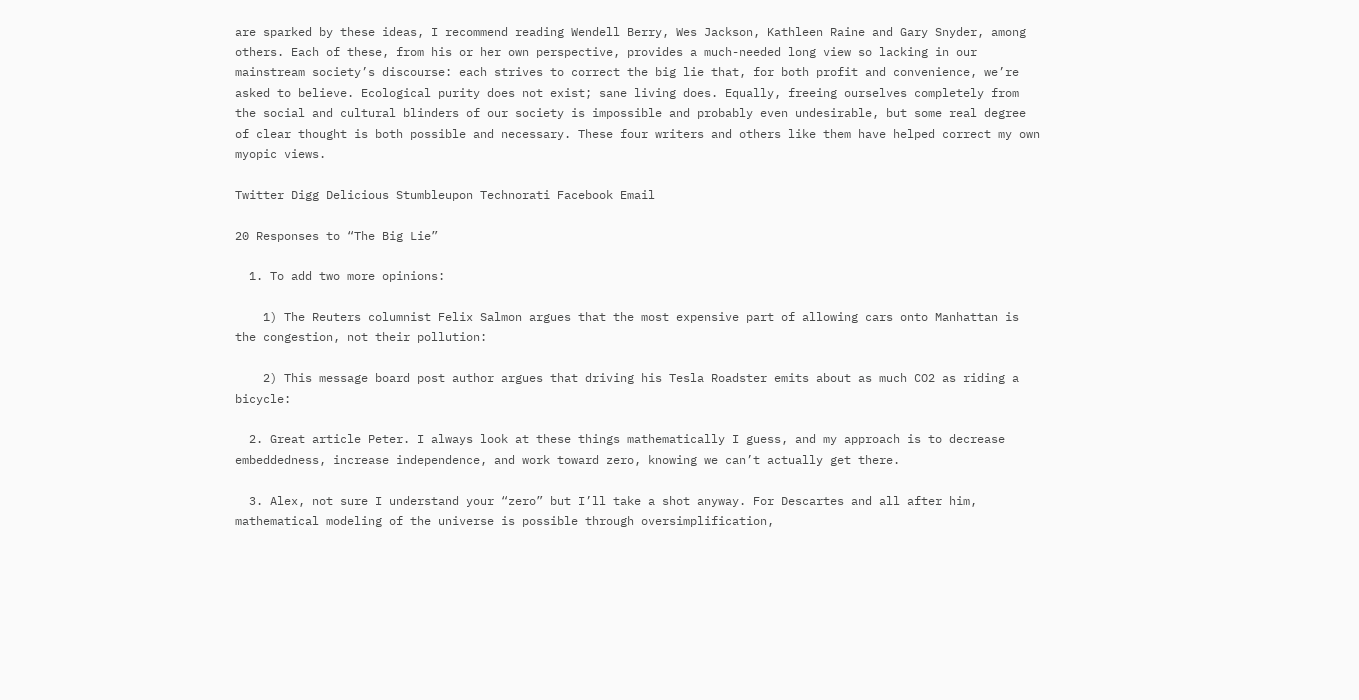are sparked by these ideas, I recommend reading Wendell Berry, Wes Jackson, Kathleen Raine and Gary Snyder, among others. Each of these, from his or her own perspective, provides a much-needed long view so lacking in our mainstream society’s discourse: each strives to correct the big lie that, for both profit and convenience, we’re asked to believe. Ecological purity does not exist; sane living does. Equally, freeing ourselves completely from the social and cultural blinders of our society is impossible and probably even undesirable, but some real degree of clear thought is both possible and necessary. These four writers and others like them have helped correct my own myopic views.

Twitter Digg Delicious Stumbleupon Technorati Facebook Email

20 Responses to “The Big Lie”

  1. To add two more opinions:

    1) The Reuters columnist Felix Salmon argues that the most expensive part of allowing cars onto Manhattan is the congestion, not their pollution:

    2) This message board post author argues that driving his Tesla Roadster emits about as much CO2 as riding a bicycle:

  2. Great article Peter. I always look at these things mathematically I guess, and my approach is to decrease embeddedness, increase independence, and work toward zero, knowing we can’t actually get there.

  3. Alex, not sure I understand your “zero” but I’ll take a shot anyway. For Descartes and all after him, mathematical modeling of the universe is possible through oversimplification,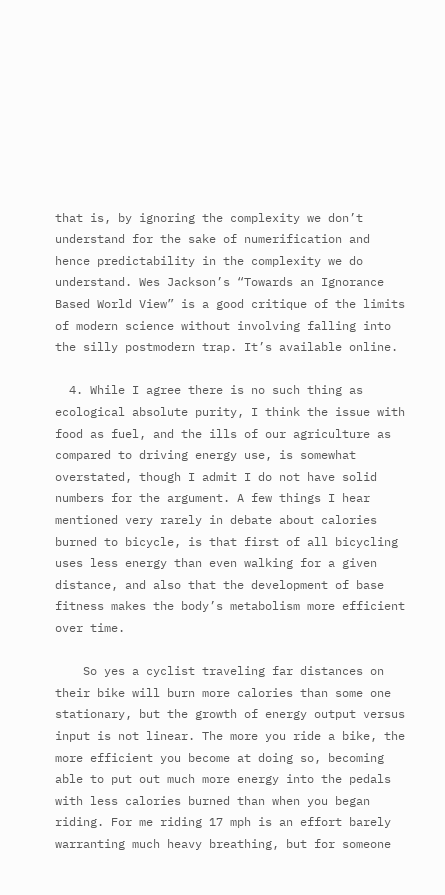that is, by ignoring the complexity we don’t understand for the sake of numerification and hence predictability in the complexity we do understand. Wes Jackson’s “Towards an Ignorance Based World View” is a good critique of the limits of modern science without involving falling into the silly postmodern trap. It’s available online.

  4. While I agree there is no such thing as ecological absolute purity, I think the issue with food as fuel, and the ills of our agriculture as compared to driving energy use, is somewhat overstated, though I admit I do not have solid numbers for the argument. A few things I hear mentioned very rarely in debate about calories burned to bicycle, is that first of all bicycling uses less energy than even walking for a given distance, and also that the development of base fitness makes the body’s metabolism more efficient over time.

    So yes a cyclist traveling far distances on their bike will burn more calories than some one stationary, but the growth of energy output versus input is not linear. The more you ride a bike, the more efficient you become at doing so, becoming able to put out much more energy into the pedals with less calories burned than when you began riding. For me riding 17 mph is an effort barely warranting much heavy breathing, but for someone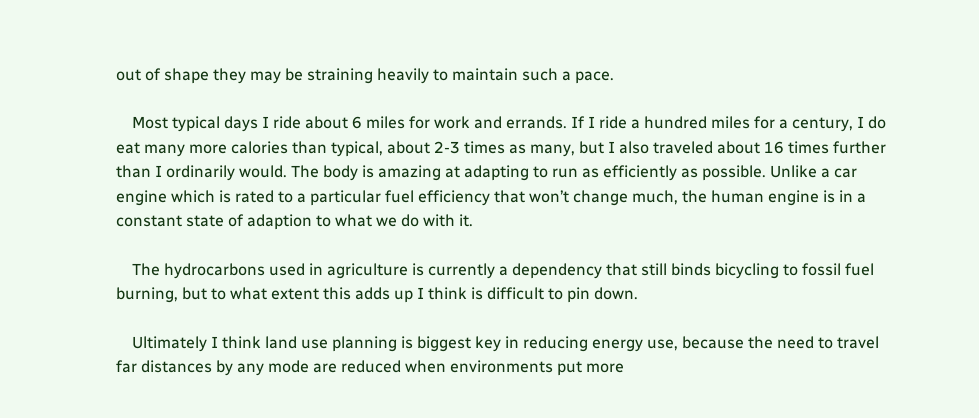out of shape they may be straining heavily to maintain such a pace.

    Most typical days I ride about 6 miles for work and errands. If I ride a hundred miles for a century, I do eat many more calories than typical, about 2-3 times as many, but I also traveled about 16 times further than I ordinarily would. The body is amazing at adapting to run as efficiently as possible. Unlike a car engine which is rated to a particular fuel efficiency that won’t change much, the human engine is in a constant state of adaption to what we do with it.

    The hydrocarbons used in agriculture is currently a dependency that still binds bicycling to fossil fuel burning, but to what extent this adds up I think is difficult to pin down.

    Ultimately I think land use planning is biggest key in reducing energy use, because the need to travel far distances by any mode are reduced when environments put more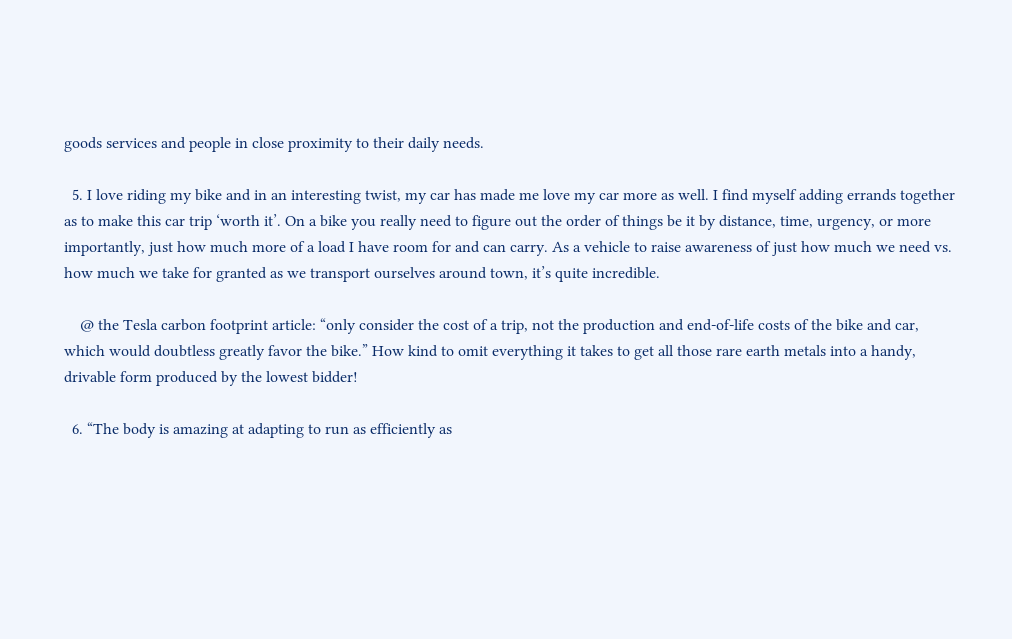goods services and people in close proximity to their daily needs.

  5. I love riding my bike and in an interesting twist, my car has made me love my car more as well. I find myself adding errands together as to make this car trip ‘worth it’. On a bike you really need to figure out the order of things be it by distance, time, urgency, or more importantly, just how much more of a load I have room for and can carry. As a vehicle to raise awareness of just how much we need vs. how much we take for granted as we transport ourselves around town, it’s quite incredible.

    @ the Tesla carbon footprint article: “only consider the cost of a trip, not the production and end-of-life costs of the bike and car, which would doubtless greatly favor the bike.” How kind to omit everything it takes to get all those rare earth metals into a handy, drivable form produced by the lowest bidder!

  6. “The body is amazing at adapting to run as efficiently as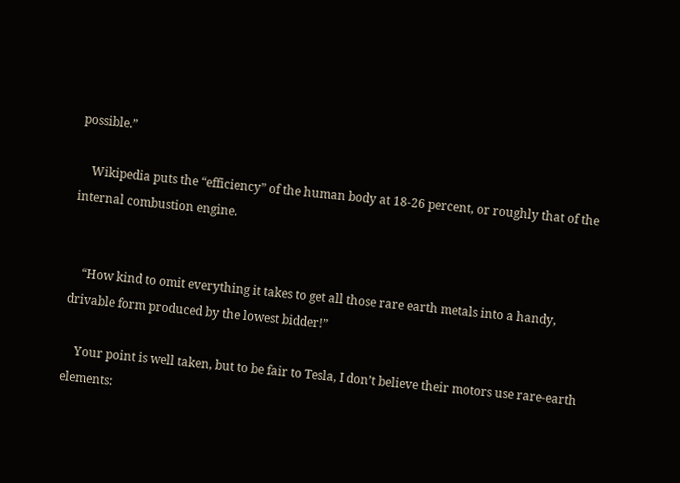possible.”

    Wikipedia puts the “efficiency” of the human body at 18-26 percent, or roughly that of the internal combustion engine.


    “How kind to omit everything it takes to get all those rare earth metals into a handy, drivable form produced by the lowest bidder!”

    Your point is well taken, but to be fair to Tesla, I don’t believe their motors use rare-earth elements: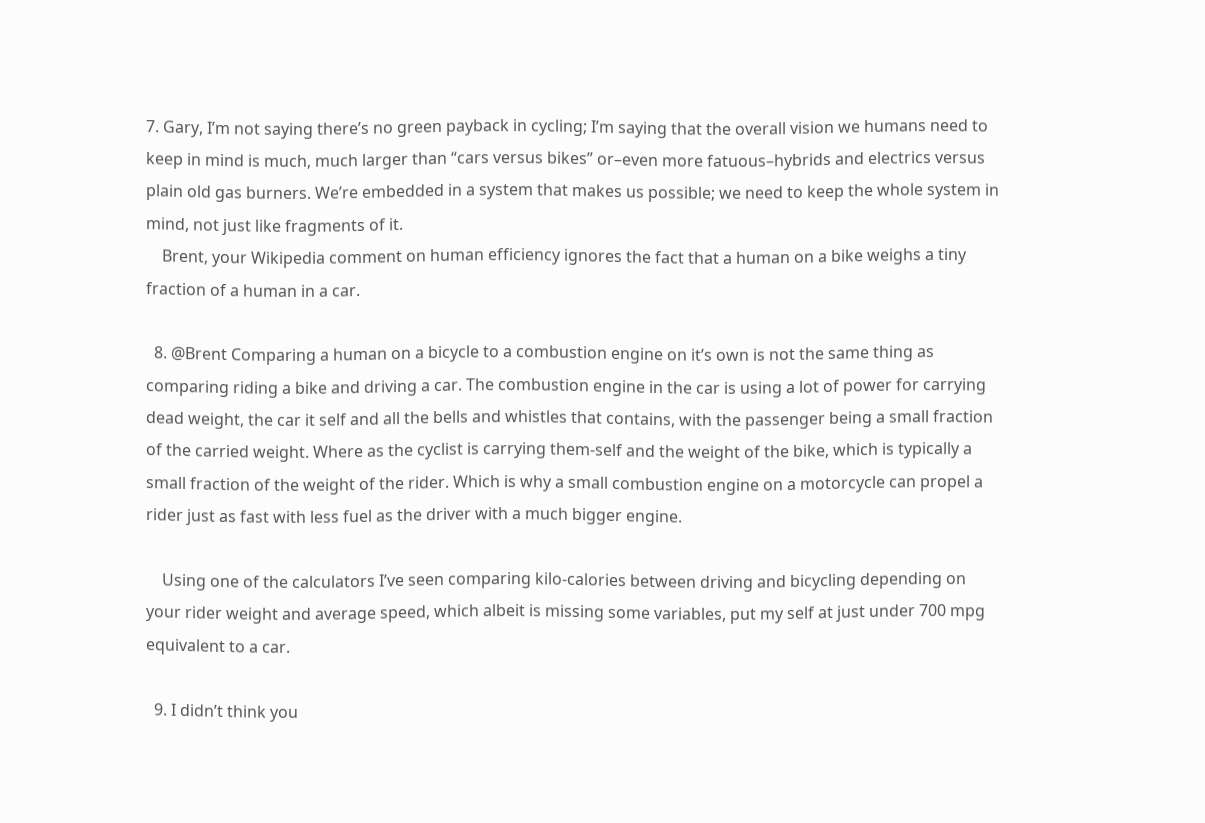7. Gary, I’m not saying there’s no green payback in cycling; I’m saying that the overall vision we humans need to keep in mind is much, much larger than “cars versus bikes” or–even more fatuous–hybrids and electrics versus plain old gas burners. We’re embedded in a system that makes us possible; we need to keep the whole system in mind, not just like fragments of it.
    Brent, your Wikipedia comment on human efficiency ignores the fact that a human on a bike weighs a tiny fraction of a human in a car.

  8. @Brent Comparing a human on a bicycle to a combustion engine on it’s own is not the same thing as comparing riding a bike and driving a car. The combustion engine in the car is using a lot of power for carrying dead weight, the car it self and all the bells and whistles that contains, with the passenger being a small fraction of the carried weight. Where as the cyclist is carrying them-self and the weight of the bike, which is typically a small fraction of the weight of the rider. Which is why a small combustion engine on a motorcycle can propel a rider just as fast with less fuel as the driver with a much bigger engine.

    Using one of the calculators I’ve seen comparing kilo-calories between driving and bicycling depending on your rider weight and average speed, which albeit is missing some variables, put my self at just under 700 mpg equivalent to a car.

  9. I didn’t think you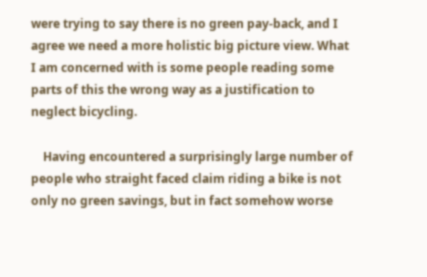were trying to say there is no green pay-back, and I agree we need a more holistic big picture view. What I am concerned with is some people reading some parts of this the wrong way as a justification to neglect bicycling.

    Having encountered a surprisingly large number of people who straight faced claim riding a bike is not only no green savings, but in fact somehow worse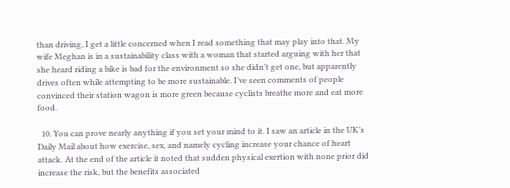than driving, I get a little concerned when I read something that may play into that. My wife Meghan is in a sustainability class with a woman that started arguing with her that she heard riding a bike is bad for the environment so she didn’t get one, but apparently drives often while attempting to be more sustainable. I’ve seen comments of people convinced their station wagon is more green because cyclists breathe more and eat more food.

  10. You can prove nearly anything if you set your mind to it. I saw an article in the UK’s Daily Mail about how exercise, sex, and namely cycling increase your chance of heart attack. At the end of the article it noted that sudden physical exertion with none prior did increase the risk, but the benefits associated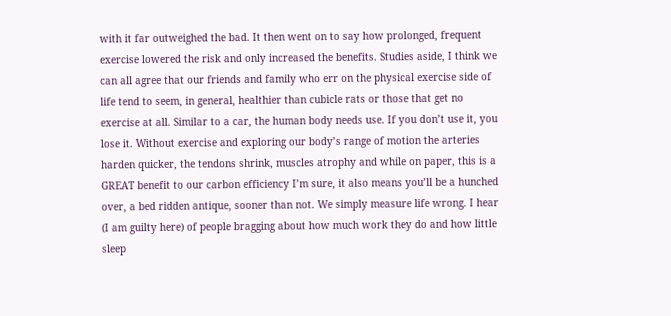with it far outweighed the bad. It then went on to say how prolonged, frequent exercise lowered the risk and only increased the benefits. Studies aside, I think we can all agree that our friends and family who err on the physical exercise side of life tend to seem, in general, healthier than cubicle rats or those that get no exercise at all. Similar to a car, the human body needs use. If you don’t use it, you lose it. Without exercise and exploring our body’s range of motion the arteries harden quicker, the tendons shrink, muscles atrophy and while on paper, this is a GREAT benefit to our carbon efficiency I’m sure, it also means you’ll be a hunched over, a bed ridden antique, sooner than not. We simply measure life wrong. I hear (I am guilty here) of people bragging about how much work they do and how little sleep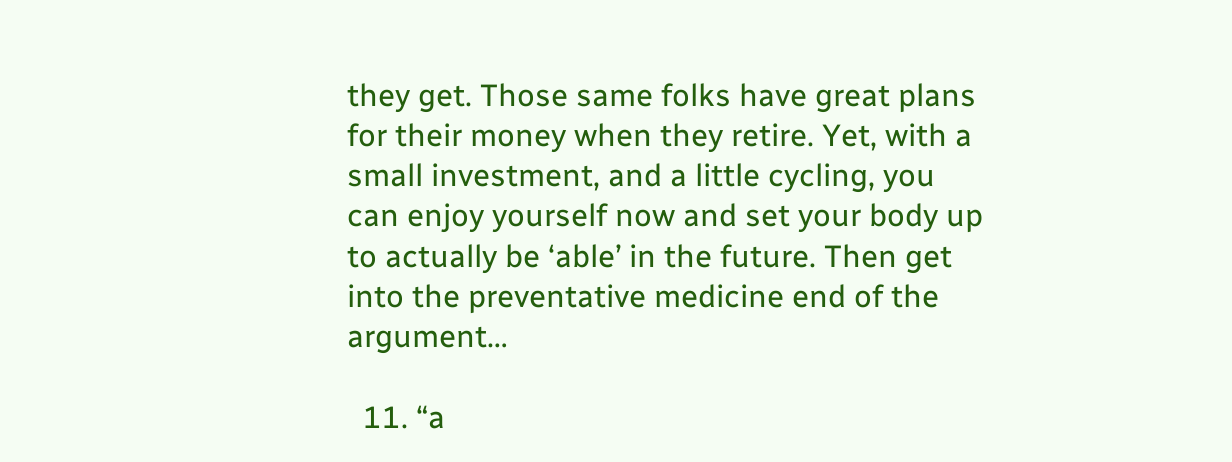they get. Those same folks have great plans for their money when they retire. Yet, with a small investment, and a little cycling, you can enjoy yourself now and set your body up to actually be ‘able’ in the future. Then get into the preventative medicine end of the argument…

  11. “a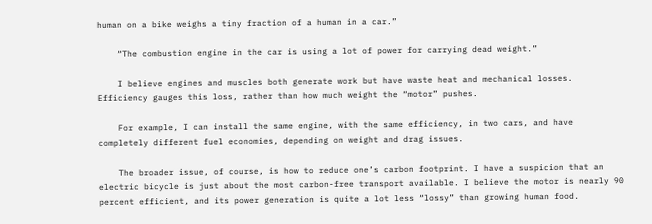human on a bike weighs a tiny fraction of a human in a car.”

    “The combustion engine in the car is using a lot of power for carrying dead weight.”

    I believe engines and muscles both generate work but have waste heat and mechanical losses. Efficiency gauges this loss, rather than how much weight the “motor” pushes.

    For example, I can install the same engine, with the same efficiency, in two cars, and have completely different fuel economies, depending on weight and drag issues.

    The broader issue, of course, is how to reduce one’s carbon footprint. I have a suspicion that an electric bicycle is just about the most carbon-free transport available. I believe the motor is nearly 90 percent efficient, and its power generation is quite a lot less “lossy” than growing human food.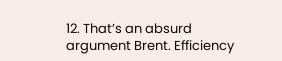12. That’s an absurd argument Brent. Efficiency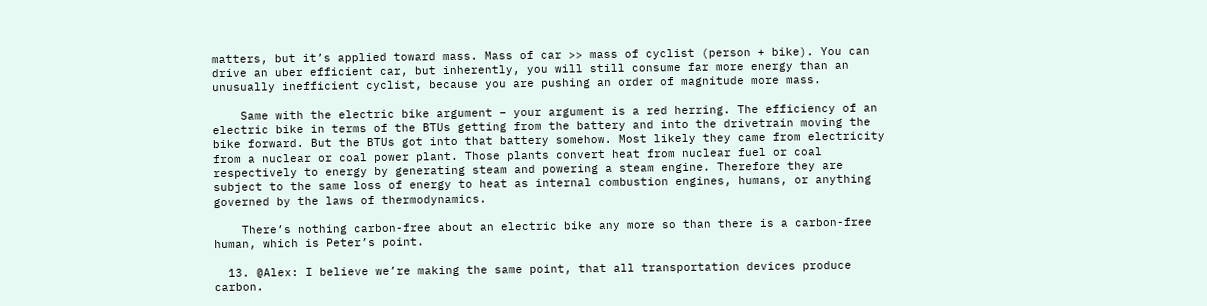matters, but it’s applied toward mass. Mass of car >> mass of cyclist (person + bike). You can drive an uber efficient car, but inherently, you will still consume far more energy than an unusually inefficient cyclist, because you are pushing an order of magnitude more mass.

    Same with the electric bike argument – your argument is a red herring. The efficiency of an electric bike in terms of the BTUs getting from the battery and into the drivetrain moving the bike forward. But the BTUs got into that battery somehow. Most likely they came from electricity from a nuclear or coal power plant. Those plants convert heat from nuclear fuel or coal respectively to energy by generating steam and powering a steam engine. Therefore they are subject to the same loss of energy to heat as internal combustion engines, humans, or anything governed by the laws of thermodynamics.

    There’s nothing carbon-free about an electric bike any more so than there is a carbon-free human, which is Peter’s point.

  13. @Alex: I believe we’re making the same point, that all transportation devices produce carbon.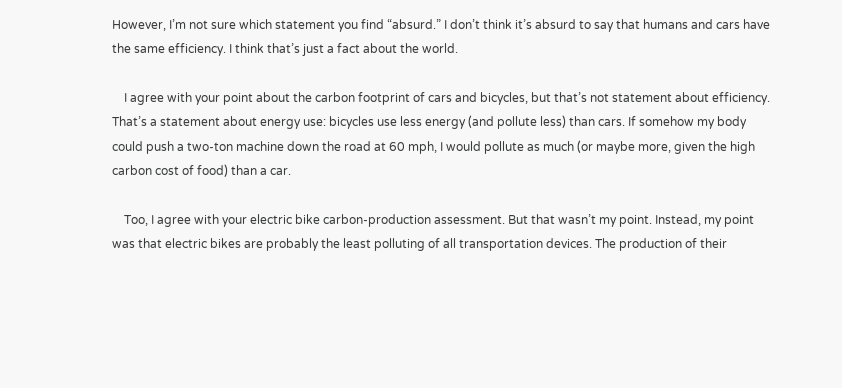However, I’m not sure which statement you find “absurd.” I don’t think it’s absurd to say that humans and cars have the same efficiency. I think that’s just a fact about the world.

    I agree with your point about the carbon footprint of cars and bicycles, but that’s not statement about efficiency. That’s a statement about energy use: bicycles use less energy (and pollute less) than cars. If somehow my body could push a two-ton machine down the road at 60 mph, I would pollute as much (or maybe more, given the high carbon cost of food) than a car.

    Too, I agree with your electric bike carbon-production assessment. But that wasn’t my point. Instead, my point was that electric bikes are probably the least polluting of all transportation devices. The production of their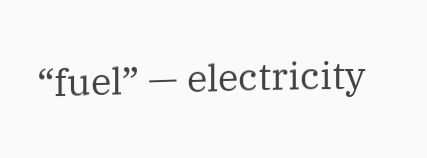“fuel” — electricity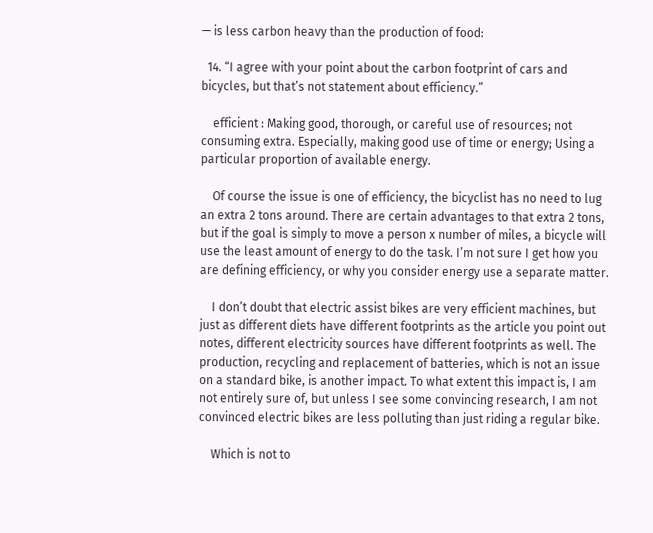— is less carbon heavy than the production of food:

  14. “I agree with your point about the carbon footprint of cars and bicycles, but that’s not statement about efficiency.”

    efficient : Making good, thorough, or careful use of resources; not consuming extra. Especially, making good use of time or energy; Using a particular proportion of available energy.

    Of course the issue is one of efficiency, the bicyclist has no need to lug an extra 2 tons around. There are certain advantages to that extra 2 tons, but if the goal is simply to move a person x number of miles, a bicycle will use the least amount of energy to do the task. I’m not sure I get how you are defining efficiency, or why you consider energy use a separate matter.

    I don’t doubt that electric assist bikes are very efficient machines, but just as different diets have different footprints as the article you point out notes, different electricity sources have different footprints as well. The production, recycling and replacement of batteries, which is not an issue on a standard bike, is another impact. To what extent this impact is, I am not entirely sure of, but unless I see some convincing research, I am not convinced electric bikes are less polluting than just riding a regular bike.

    Which is not to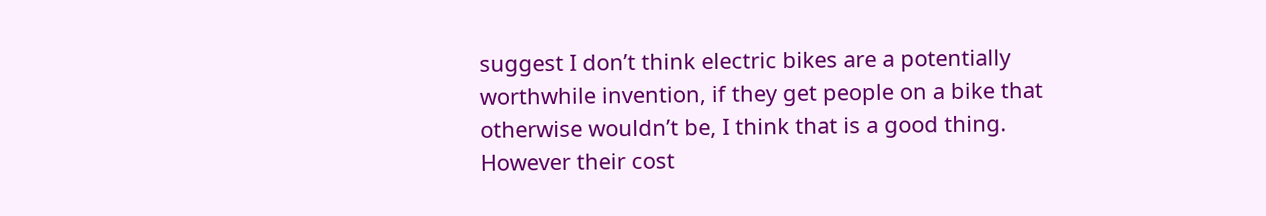suggest I don’t think electric bikes are a potentially worthwhile invention, if they get people on a bike that otherwise wouldn’t be, I think that is a good thing. However their cost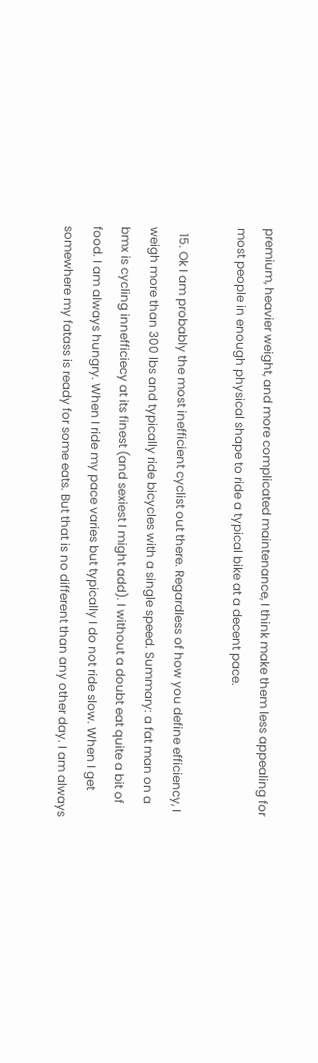premium, heavier weight, and more complicated maintenance, I think make them less appealing for most people in enough physical shape to ride a typical bike at a decent pace.

  15. Ok I am probably the most inefficient cyclist out there. Regardless of how you define efficiency, I weigh more than 300 lbs and typically ride bicycles with a single speed. Summary: a fat man on a bmx is cycling innefficiecy at its finest (and sexiest I might add). I without a doubt eat quite a bit of food. I am always hungry. When I ride my pace varies but typically I do not ride slow. When I get somewhere my fatass is ready for some eats. But that is no different than any other day. I am always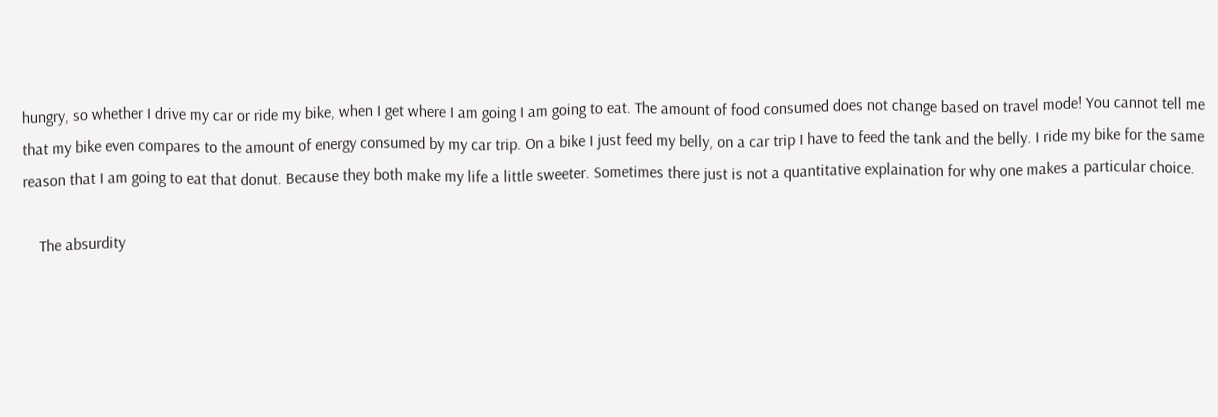hungry, so whether I drive my car or ride my bike, when I get where I am going I am going to eat. The amount of food consumed does not change based on travel mode! You cannot tell me that my bike even compares to the amount of energy consumed by my car trip. On a bike I just feed my belly, on a car trip I have to feed the tank and the belly. I ride my bike for the same reason that I am going to eat that donut. Because they both make my life a little sweeter. Sometimes there just is not a quantitative explaination for why one makes a particular choice.

    The absurdity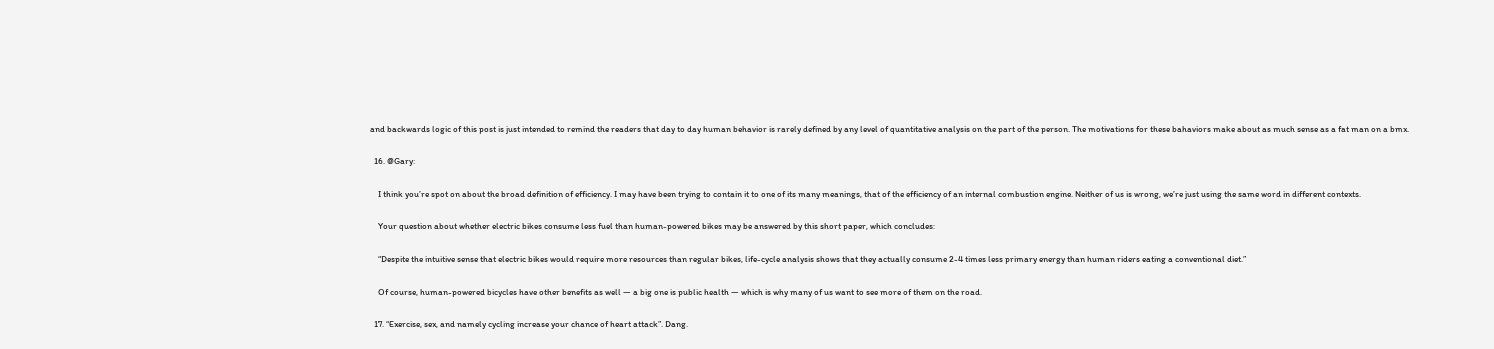and backwards logic of this post is just intended to remind the readers that day to day human behavior is rarely defined by any level of quantitative analysis on the part of the person. The motivations for these bahaviors make about as much sense as a fat man on a bmx.

  16. @Gary:

    I think you’re spot on about the broad definition of efficiency. I may have been trying to contain it to one of its many meanings, that of the efficiency of an internal combustion engine. Neither of us is wrong, we’re just using the same word in different contexts.

    Your question about whether electric bikes consume less fuel than human-powered bikes may be answered by this short paper, which concludes:

    “Despite the intuitive sense that electric bikes would require more resources than regular bikes, life-cycle analysis shows that they actually consume 2-4 times less primary energy than human riders eating a conventional diet.”

    Of course, human-powered bicycles have other benefits as well — a big one is public health — which is why many of us want to see more of them on the road.

  17. “Exercise, sex, and namely cycling increase your chance of heart attack”. Dang.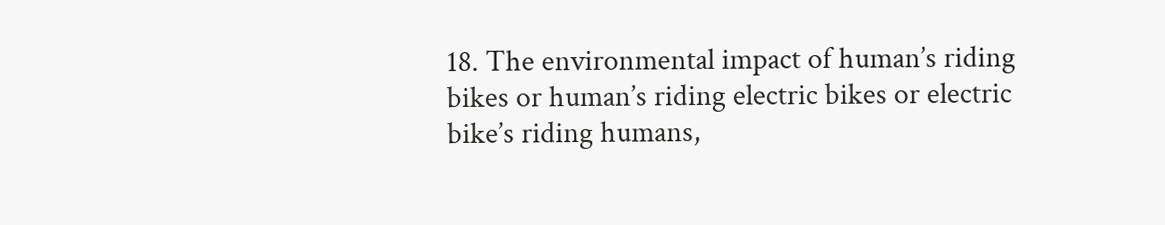18. The environmental impact of human’s riding bikes or human’s riding electric bikes or electric bike’s riding humans,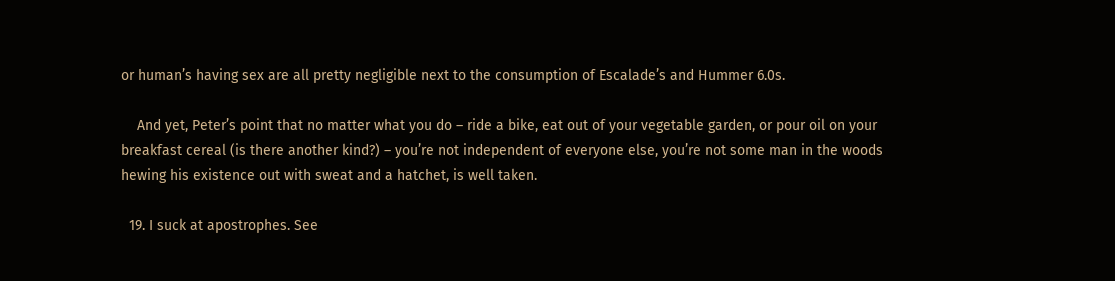or human’s having sex are all pretty negligible next to the consumption of Escalade’s and Hummer 6.0s.

    And yet, Peter’s point that no matter what you do – ride a bike, eat out of your vegetable garden, or pour oil on your breakfast cereal (is there another kind?) – you’re not independent of everyone else, you’re not some man in the woods hewing his existence out with sweat and a hatchet, is well taken.

  19. I suck at apostrophes. See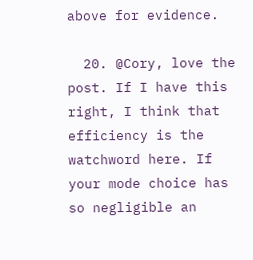above for evidence.

  20. @Cory, love the post. If I have this right, I think that efficiency is the watchword here. If your mode choice has so negligible an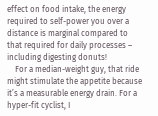effect on food intake, the energy required to self-power you over a distance is marginal compared to that required for daily processes – including digesting donuts!
    For a median-weight guy, that ride might stimulate the appetite because it’s a measurable energy drain. For a hyper-fit cyclist, I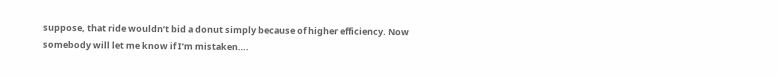suppose, that ride wouldn’t bid a donut simply because of higher efficiency. Now somebody will let me know if I’m mistaken….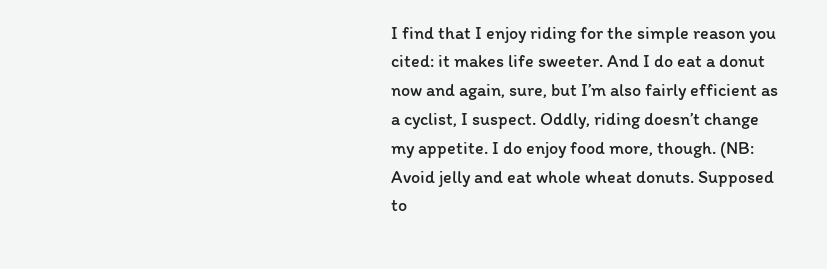I find that I enjoy riding for the simple reason you cited: it makes life sweeter. And I do eat a donut now and again, sure, but I’m also fairly efficient as a cyclist, I suspect. Oddly, riding doesn’t change my appetite. I do enjoy food more, though. (NB: Avoid jelly and eat whole wheat donuts. Supposed to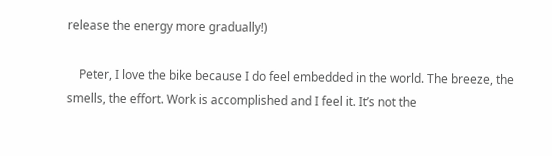release the energy more gradually!)

    Peter, I love the bike because I do feel embedded in the world. The breeze, the smells, the effort. Work is accomplished and I feel it. It’s not the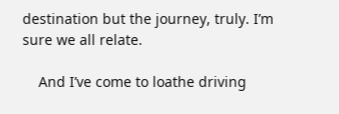destination but the journey, truly. I’m sure we all relate.

    And I’ve come to loathe driving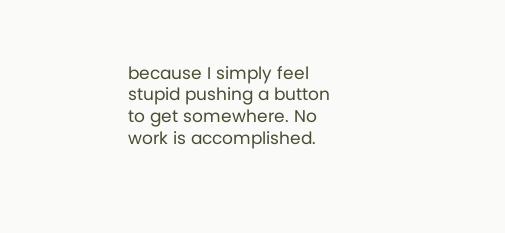because I simply feel stupid pushing a button to get somewhere. No work is accomplished.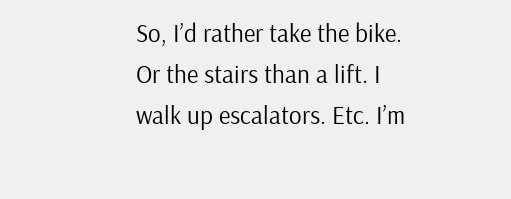So, I’d rather take the bike. Or the stairs than a lift. I walk up escalators. Etc. I’m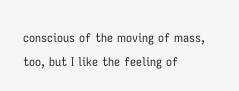conscious of the moving of mass, too, but I like the feeling of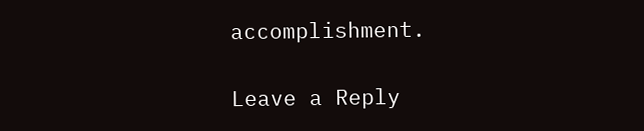accomplishment.

Leave a Reply